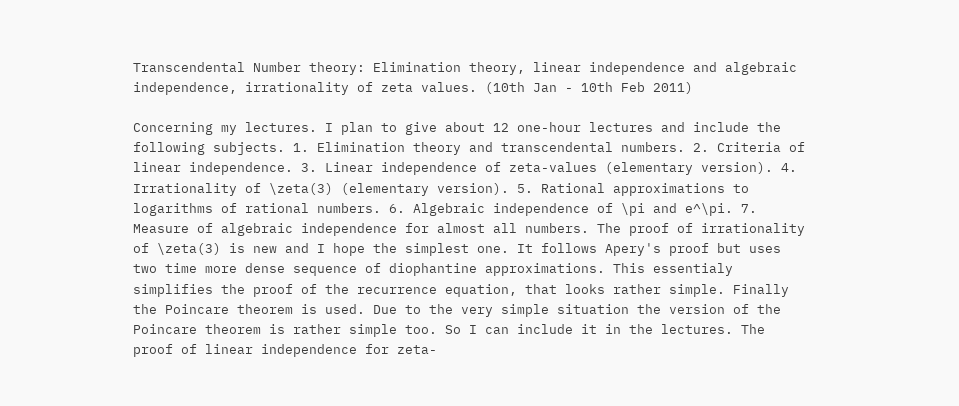Transcendental Number theory: Elimination theory, linear independence and algebraic independence, irrationality of zeta values. (10th Jan - 10th Feb 2011)

Concerning my lectures. I plan to give about 12 one-hour lectures and include the following subjects. 1. Elimination theory and transcendental numbers. 2. Criteria of linear independence. 3. Linear independence of zeta-values (elementary version). 4. Irrationality of \zeta(3) (elementary version). 5. Rational approximations to logarithms of rational numbers. 6. Algebraic independence of \pi and e^\pi. 7. Measure of algebraic independence for almost all numbers. The proof of irrationality of \zeta(3) is new and I hope the simplest one. It follows Apery's proof but uses two time more dense sequence of diophantine approximations. This essentialy simplifies the proof of the recurrence equation, that looks rather simple. Finally the Poincare theorem is used. Due to the very simple situation the version of the Poincare theorem is rather simple too. So I can include it in the lectures. The proof of linear independence for zeta-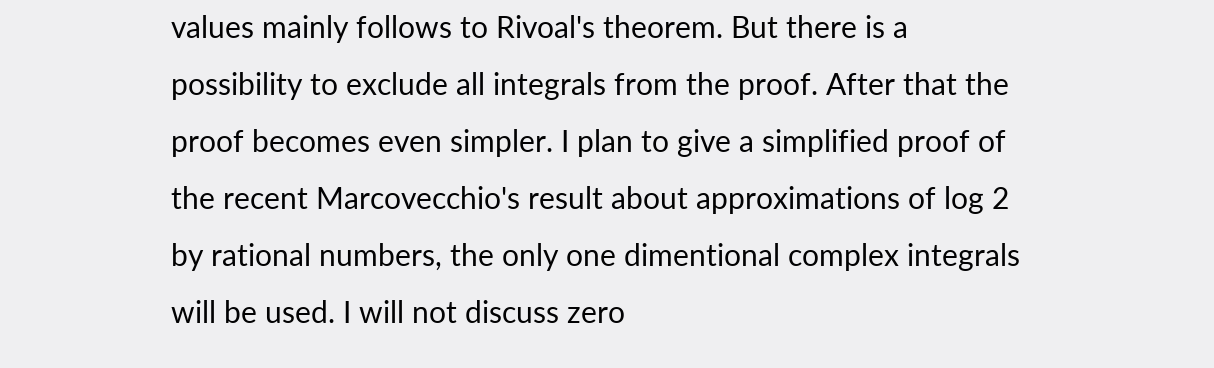values mainly follows to Rivoal's theorem. But there is a possibility to exclude all integrals from the proof. After that the proof becomes even simpler. I plan to give a simplified proof of the recent Marcovecchio's result about approximations of log 2 by rational numbers, the only one dimentional complex integrals will be used. I will not discuss zero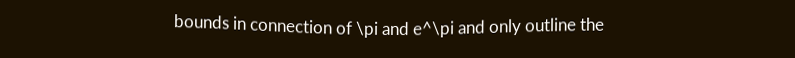bounds in connection of \pi and e^\pi and only outline the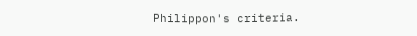Philippon's criteria.